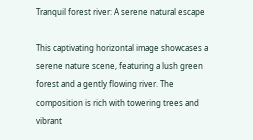Tranquil forest river: A serene natural escape

This captivating horizontal image showcases a serene nature scene, featuring a lush green forest and a gently flowing river. The composition is rich with towering trees and vibrant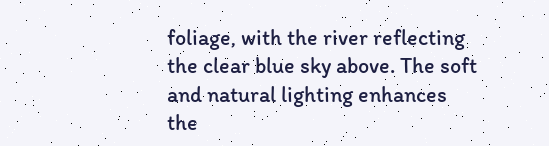foliage, with the river reflecting the clear blue sky above. The soft and natural lighting enhances the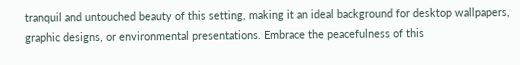tranquil and untouched beauty of this setting, making it an ideal background for desktop wallpapers, graphic designs, or environmental presentations. Embrace the peacefulness of this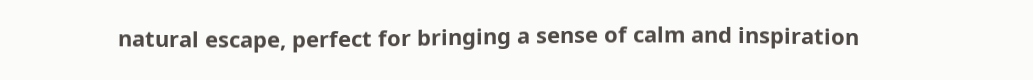natural escape, perfect for bringing a sense of calm and inspiration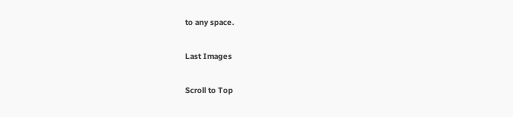to any space.

Last Images

Scroll to Top